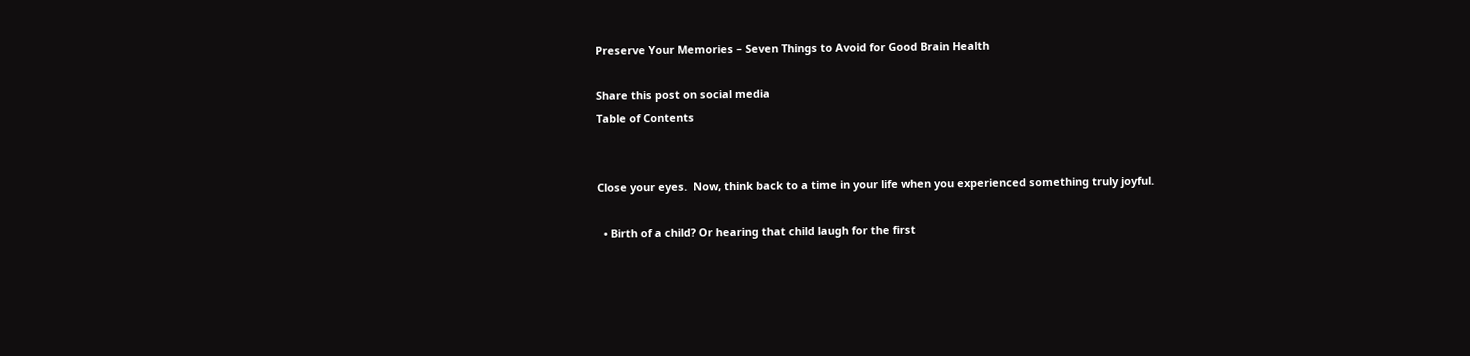Preserve Your Memories – Seven Things to Avoid for Good Brain Health

Share this post on social media
Table of Contents


Close your eyes.  Now, think back to a time in your life when you experienced something truly joyful.

  • Birth of a child? Or hearing that child laugh for the first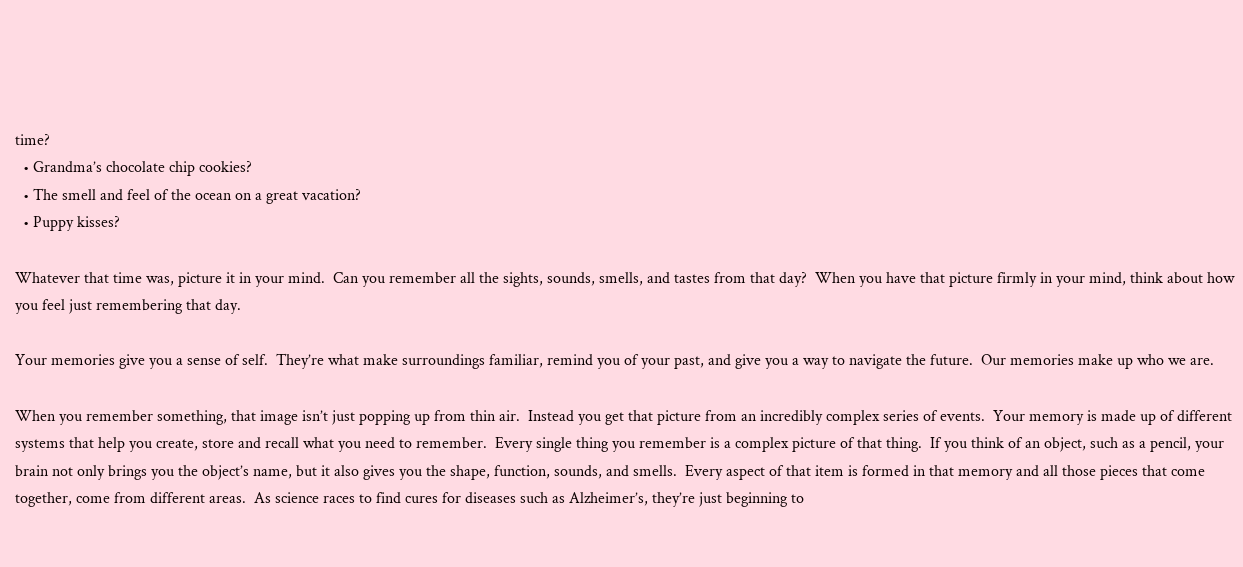time?
  • Grandma’s chocolate chip cookies?
  • The smell and feel of the ocean on a great vacation?
  • Puppy kisses?

Whatever that time was, picture it in your mind.  Can you remember all the sights, sounds, smells, and tastes from that day?  When you have that picture firmly in your mind, think about how you feel just remembering that day.

Your memories give you a sense of self.  They’re what make surroundings familiar, remind you of your past, and give you a way to navigate the future.  Our memories make up who we are.

When you remember something, that image isn’t just popping up from thin air.  Instead you get that picture from an incredibly complex series of events.  Your memory is made up of different systems that help you create, store and recall what you need to remember.  Every single thing you remember is a complex picture of that thing.  If you think of an object, such as a pencil, your brain not only brings you the object’s name, but it also gives you the shape, function, sounds, and smells.  Every aspect of that item is formed in that memory and all those pieces that come together, come from different areas.  As science races to find cures for diseases such as Alzheimer’s, they’re just beginning to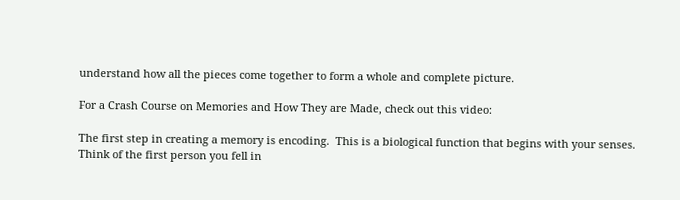understand how all the pieces come together to form a whole and complete picture.

For a Crash Course on Memories and How They are Made, check out this video:

The first step in creating a memory is encoding.  This is a biological function that begins with your senses.  Think of the first person you fell in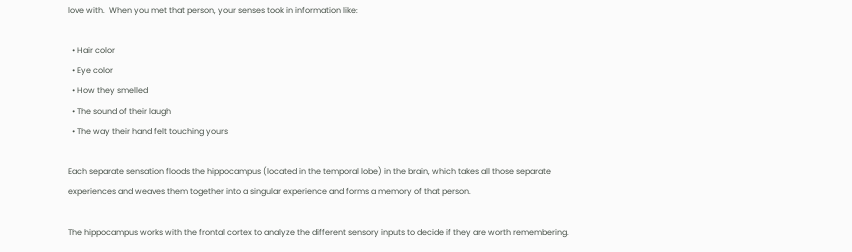love with.  When you met that person, your senses took in information like:

  • Hair color
  • Eye color
  • How they smelled
  • The sound of their laugh
  • The way their hand felt touching yours

Each separate sensation floods the hippocampus (located in the temporal lobe) in the brain, which takes all those separate experiences and weaves them together into a singular experience and forms a memory of that person.

The hippocampus works with the frontal cortex to analyze the different sensory inputs to decide if they are worth remembering.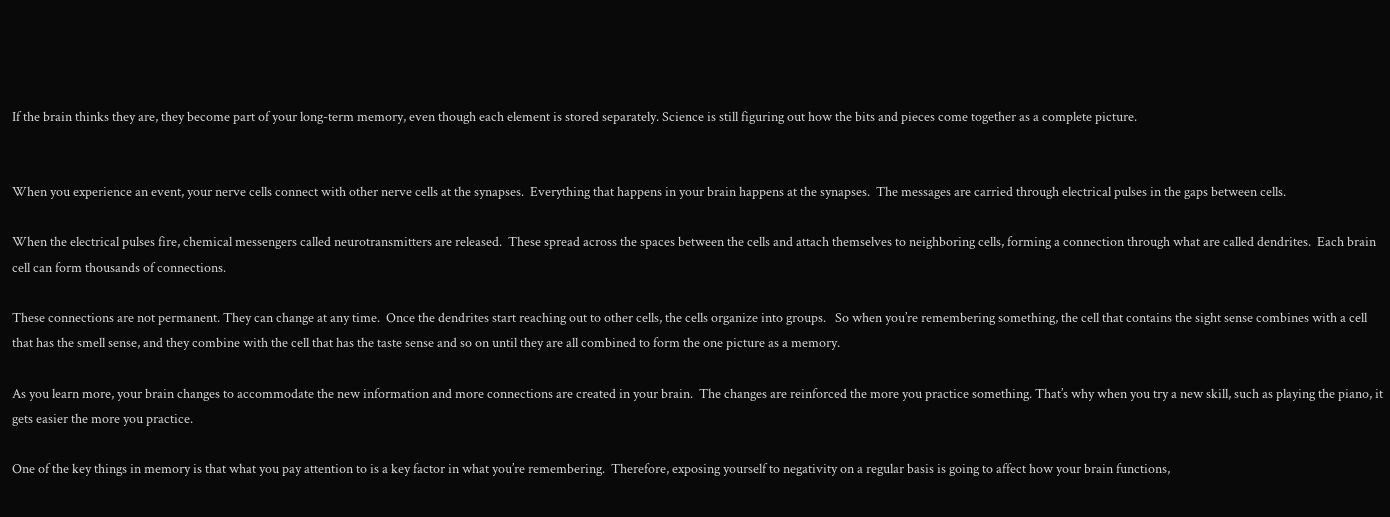If the brain thinks they are, they become part of your long-term memory, even though each element is stored separately. Science is still figuring out how the bits and pieces come together as a complete picture.


When you experience an event, your nerve cells connect with other nerve cells at the synapses.  Everything that happens in your brain happens at the synapses.  The messages are carried through electrical pulses in the gaps between cells.

When the electrical pulses fire, chemical messengers called neurotransmitters are released.  These spread across the spaces between the cells and attach themselves to neighboring cells, forming a connection through what are called dendrites.  Each brain cell can form thousands of connections.

These connections are not permanent. They can change at any time.  Once the dendrites start reaching out to other cells, the cells organize into groups.   So when you’re remembering something, the cell that contains the sight sense combines with a cell that has the smell sense, and they combine with the cell that has the taste sense and so on until they are all combined to form the one picture as a memory.

As you learn more, your brain changes to accommodate the new information and more connections are created in your brain.  The changes are reinforced the more you practice something. That’s why when you try a new skill, such as playing the piano, it gets easier the more you practice.

One of the key things in memory is that what you pay attention to is a key factor in what you’re remembering.  Therefore, exposing yourself to negativity on a regular basis is going to affect how your brain functions,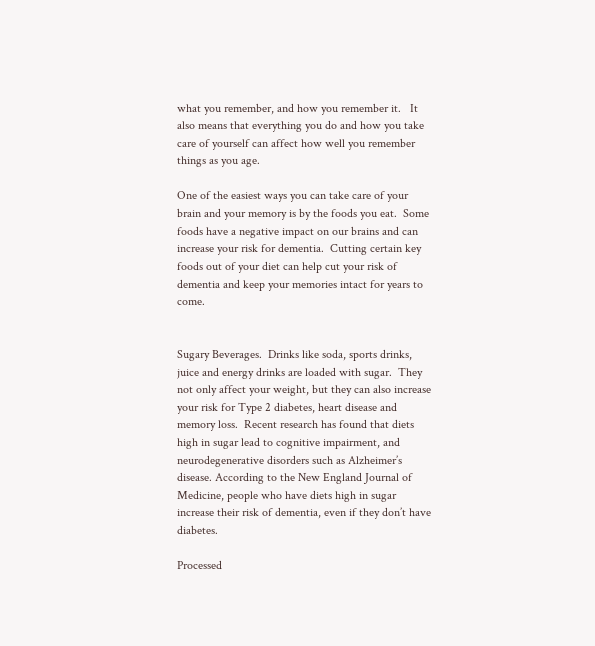what you remember, and how you remember it.   It also means that everything you do and how you take care of yourself can affect how well you remember things as you age.

One of the easiest ways you can take care of your brain and your memory is by the foods you eat.  Some foods have a negative impact on our brains and can increase your risk for dementia.  Cutting certain key foods out of your diet can help cut your risk of dementia and keep your memories intact for years to come.


Sugary Beverages.  Drinks like soda, sports drinks, juice and energy drinks are loaded with sugar.  They not only affect your weight, but they can also increase your risk for Type 2 diabetes, heart disease and memory loss.  Recent research has found that diets high in sugar lead to cognitive impairment, and neurodegenerative disorders such as Alzheimer’s disease. According to the New England Journal of Medicine, people who have diets high in sugar increase their risk of dementia, even if they don’t have diabetes.

Processed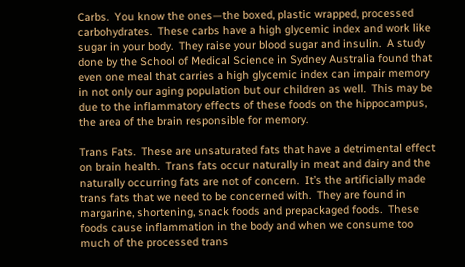Carbs.  You know the ones—the boxed, plastic wrapped, processed carbohydrates.  These carbs have a high glycemic index and work like sugar in your body.  They raise your blood sugar and insulin.  A study done by the School of Medical Science in Sydney Australia found that even one meal that carries a high glycemic index can impair memory in not only our aging population but our children as well.  This may be due to the inflammatory effects of these foods on the hippocampus, the area of the brain responsible for memory.

Trans Fats.  These are unsaturated fats that have a detrimental effect on brain health.  Trans fats occur naturally in meat and dairy and the naturally occurring fats are not of concern.  It’s the artificially made trans fats that we need to be concerned with.  They are found in margarine, shortening, snack foods and prepackaged foods.  These foods cause inflammation in the body and when we consume too much of the processed trans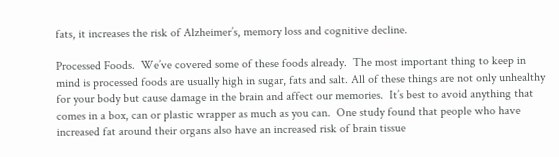fats, it increases the risk of Alzheimer’s, memory loss and cognitive decline.

Processed Foods.  We’ve covered some of these foods already.  The most important thing to keep in mind is processed foods are usually high in sugar, fats and salt. All of these things are not only unhealthy for your body but cause damage in the brain and affect our memories.  It’s best to avoid anything that comes in a box, can or plastic wrapper as much as you can.  One study found that people who have increased fat around their organs also have an increased risk of brain tissue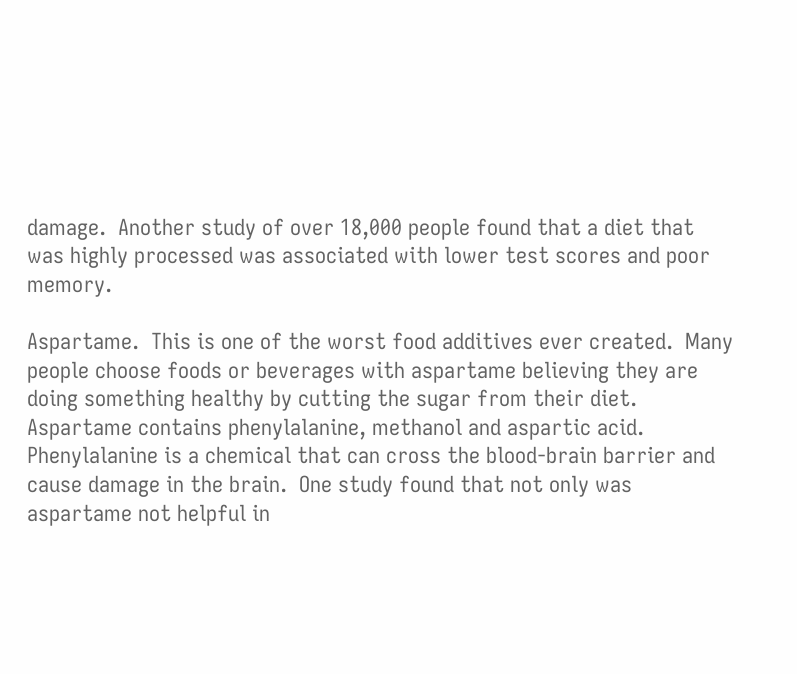damage.  Another study of over 18,000 people found that a diet that was highly processed was associated with lower test scores and poor memory.

Aspartame.  This is one of the worst food additives ever created.  Many people choose foods or beverages with aspartame believing they are doing something healthy by cutting the sugar from their diet.  Aspartame contains phenylalanine, methanol and aspartic acid.  Phenylalanine is a chemical that can cross the blood-brain barrier and cause damage in the brain.  One study found that not only was aspartame not helpful in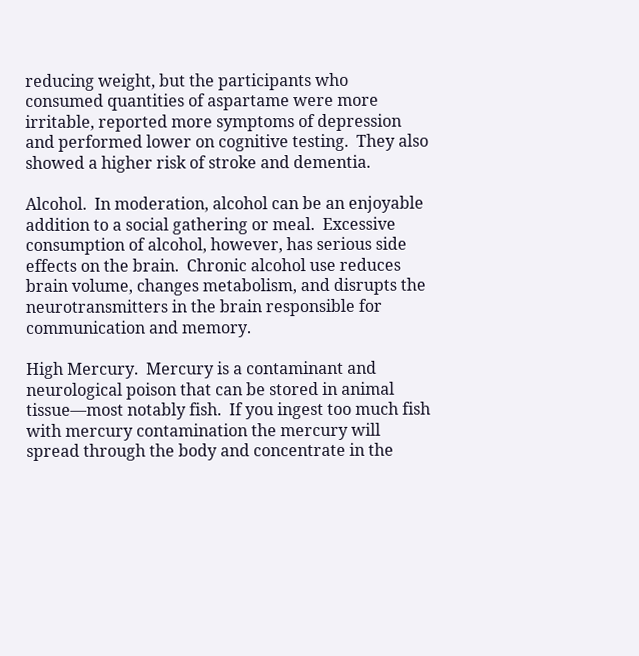reducing weight, but the participants who consumed quantities of aspartame were more irritable, reported more symptoms of depression and performed lower on cognitive testing.  They also showed a higher risk of stroke and dementia.

Alcohol.  In moderation, alcohol can be an enjoyable addition to a social gathering or meal.  Excessive consumption of alcohol, however, has serious side effects on the brain.  Chronic alcohol use reduces brain volume, changes metabolism, and disrupts the neurotransmitters in the brain responsible for communication and memory.

High Mercury.  Mercury is a contaminant and neurological poison that can be stored in animal tissue—most notably fish.  If you ingest too much fish with mercury contamination the mercury will spread through the body and concentrate in the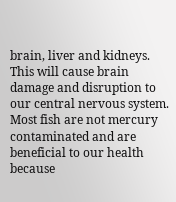brain, liver and kidneys.  This will cause brain damage and disruption to our central nervous system.  Most fish are not mercury contaminated and are beneficial to our health because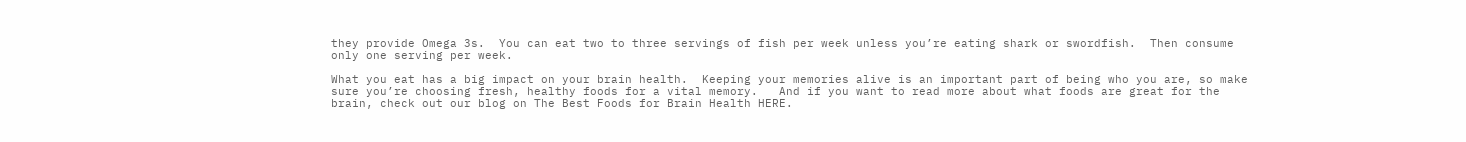they provide Omega 3s.  You can eat two to three servings of fish per week unless you’re eating shark or swordfish.  Then consume only one serving per week.

What you eat has a big impact on your brain health.  Keeping your memories alive is an important part of being who you are, so make sure you’re choosing fresh, healthy foods for a vital memory.   And if you want to read more about what foods are great for the brain, check out our blog on The Best Foods for Brain Health HERE.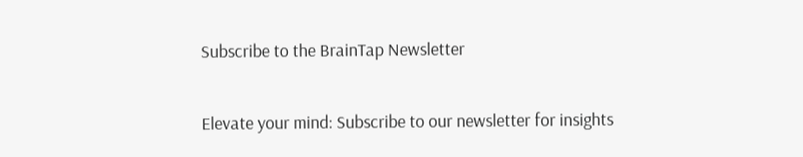Subscribe to the BrainTap Newsletter

Elevate your mind: Subscribe to our newsletter for insights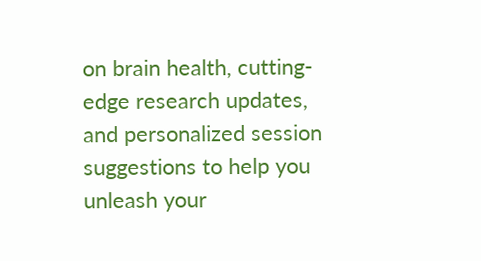on brain health, cutting-edge research updates, and personalized session suggestions to help you unleash your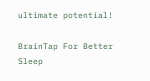ultimate potential!

BrainTap For Better Sleep